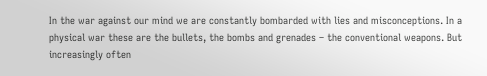In the war against our mind we are constantly bombarded with lies and misconceptions. In a physical war these are the bullets, the bombs and grenades – the conventional weapons. But increasingly often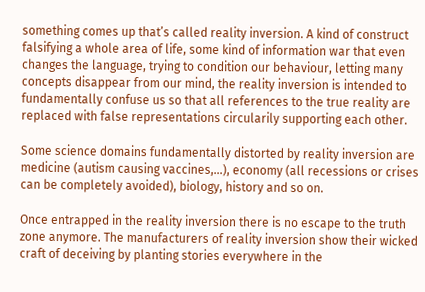something comes up that’s called reality inversion. A kind of construct falsifying a whole area of life, some kind of information war that even changes the language, trying to condition our behaviour, letting many concepts disappear from our mind, the reality inversion is intended to fundamentally confuse us so that all references to the true reality are replaced with false representations circularily supporting each other.

Some science domains fundamentally distorted by reality inversion are medicine (autism causing vaccines,…), economy (all recessions or crises can be completely avoided), biology, history and so on.

Once entrapped in the reality inversion there is no escape to the truth zone anymore. The manufacturers of reality inversion show their wicked craft of deceiving by planting stories everywhere in the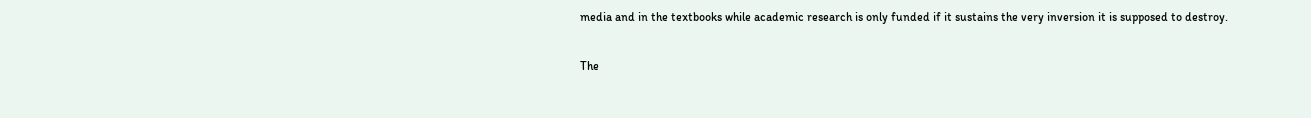media and in the textbooks while academic research is only funded if it sustains the very inversion it is supposed to destroy.

The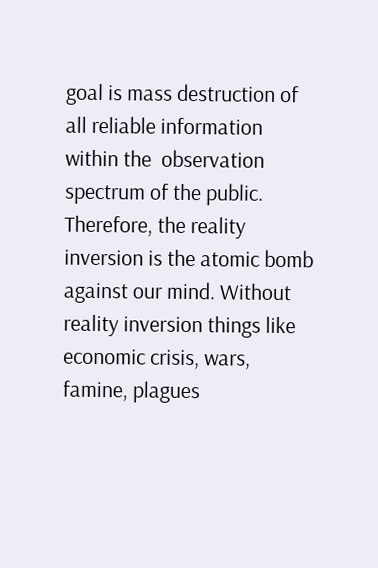goal is mass destruction of all reliable information within the  observation spectrum of the public. Therefore, the reality inversion is the atomic bomb against our mind. Without reality inversion things like economic crisis, wars, famine, plagues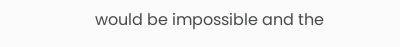would be impossible and the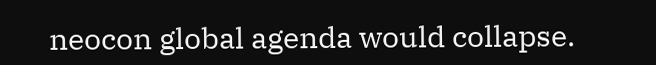neocon global agenda would collapse.